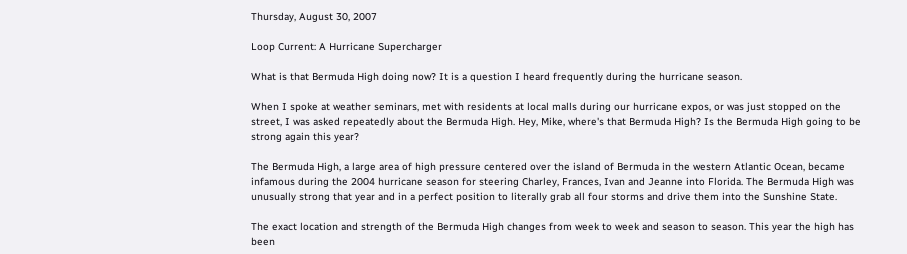Thursday, August 30, 2007

Loop Current: A Hurricane Supercharger

What is that Bermuda High doing now? It is a question I heard frequently during the hurricane season.

When I spoke at weather seminars, met with residents at local malls during our hurricane expos, or was just stopped on the street, I was asked repeatedly about the Bermuda High. Hey, Mike, where's that Bermuda High? Is the Bermuda High going to be strong again this year?

The Bermuda High, a large area of high pressure centered over the island of Bermuda in the western Atlantic Ocean, became infamous during the 2004 hurricane season for steering Charley, Frances, Ivan and Jeanne into Florida. The Bermuda High was unusually strong that year and in a perfect position to literally grab all four storms and drive them into the Sunshine State.

The exact location and strength of the Bermuda High changes from week to week and season to season. This year the high has been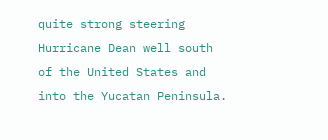quite strong steering Hurricane Dean well south of the United States and into the Yucatan Peninsula.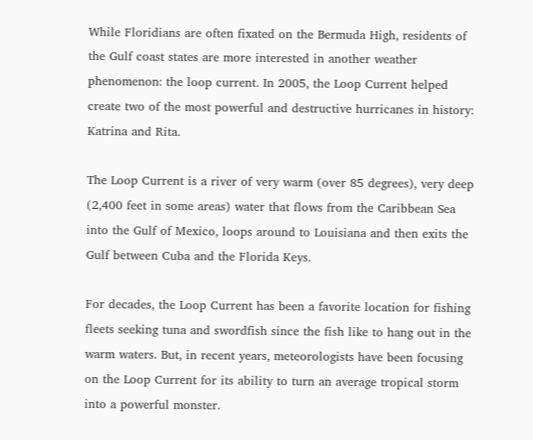While Floridians are often fixated on the Bermuda High, residents of the Gulf coast states are more interested in another weather phenomenon: the loop current. In 2005, the Loop Current helped create two of the most powerful and destructive hurricanes in history: Katrina and Rita.

The Loop Current is a river of very warm (over 85 degrees), very deep (2,400 feet in some areas) water that flows from the Caribbean Sea into the Gulf of Mexico, loops around to Louisiana and then exits the Gulf between Cuba and the Florida Keys.

For decades, the Loop Current has been a favorite location for fishing fleets seeking tuna and swordfish since the fish like to hang out in the warm waters. But, in recent years, meteorologists have been focusing on the Loop Current for its ability to turn an average tropical storm into a powerful monster.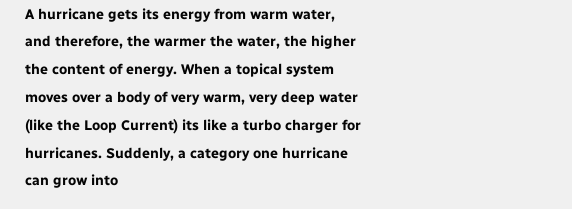A hurricane gets its energy from warm water, and therefore, the warmer the water, the higher the content of energy. When a topical system moves over a body of very warm, very deep water (like the Loop Current) its like a turbo charger for hurricanes. Suddenly, a category one hurricane can grow into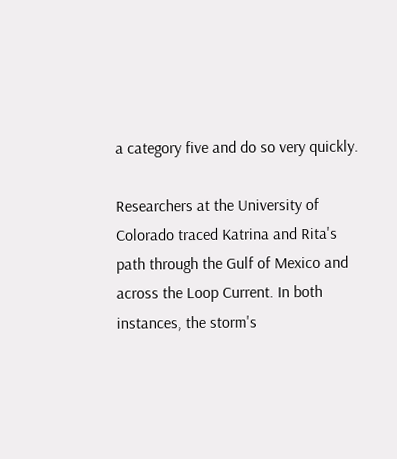a category five and do so very quickly.

Researchers at the University of Colorado traced Katrina and Rita's path through the Gulf of Mexico and across the Loop Current. In both instances, the storm's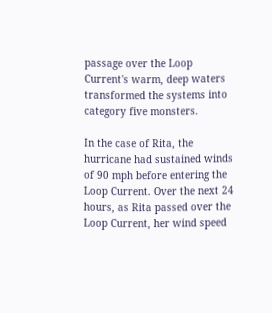passage over the Loop Current's warm, deep waters transformed the systems into category five monsters.

In the case of Rita, the hurricane had sustained winds of 90 mph before entering the Loop Current. Over the next 24 hours, as Rita passed over the Loop Current, her wind speed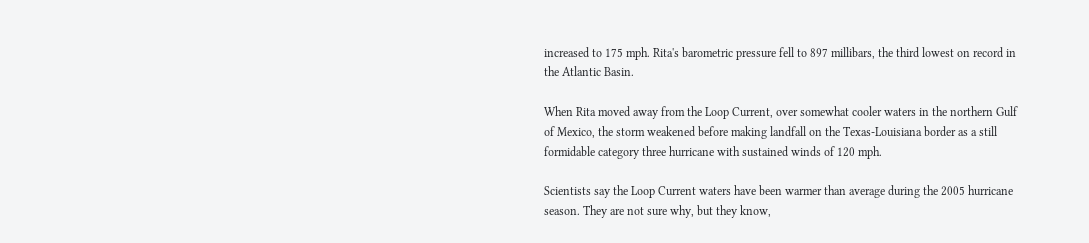increased to 175 mph. Rita's barometric pressure fell to 897 millibars, the third lowest on record in the Atlantic Basin.

When Rita moved away from the Loop Current, over somewhat cooler waters in the northern Gulf of Mexico, the storm weakened before making landfall on the Texas-Louisiana border as a still formidable category three hurricane with sustained winds of 120 mph.

Scientists say the Loop Current waters have been warmer than average during the 2005 hurricane season. They are not sure why, but they know,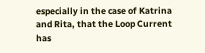especially in the case of Katrina and Rita, that the Loop Current has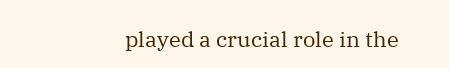played a crucial role in the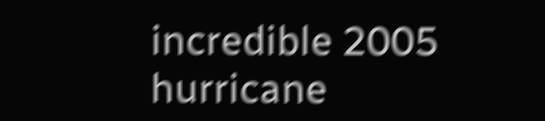incredible 2005 hurricane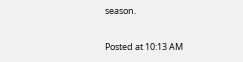season.

Posted at 10:13 AM